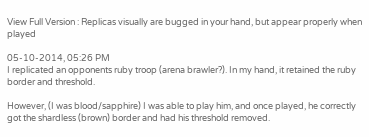View Full Version : Replicas visually are bugged in your hand, but appear properly when played

05-10-2014, 05:26 PM
I replicated an opponents ruby troop (arena brawler?). In my hand, it retained the ruby border and threshold.

However, (I was blood/sapphire) I was able to play him, and once played, he correctly got the shardless (brown) border and had his threshold removed.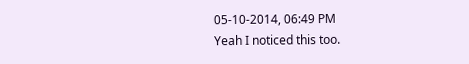05-10-2014, 06:49 PM
Yeah I noticed this too.